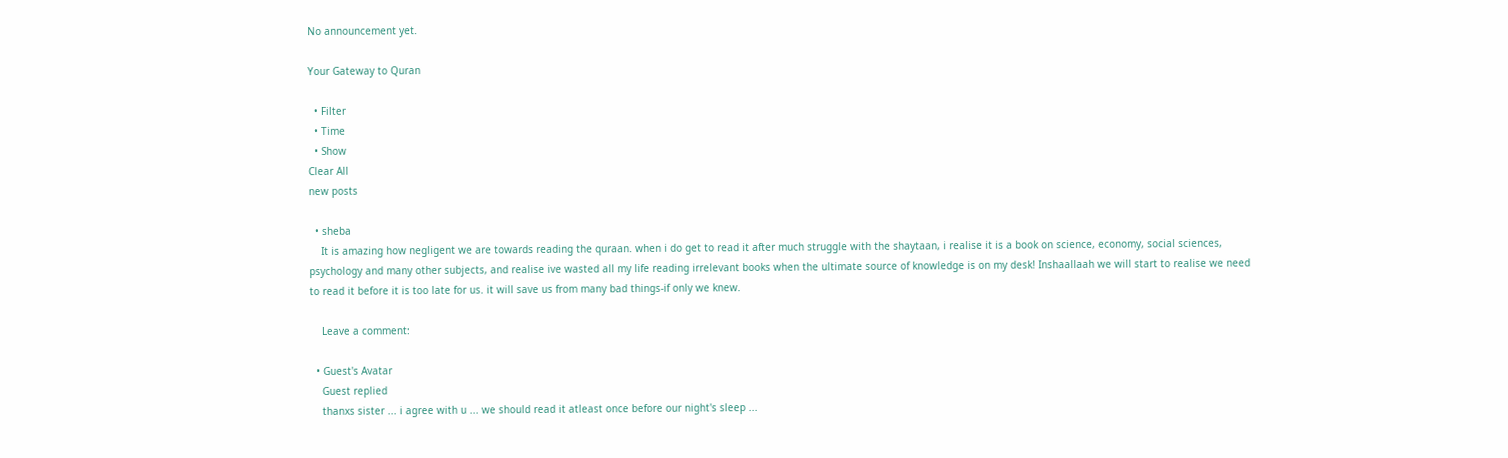No announcement yet.

Your Gateway to Quran

  • Filter
  • Time
  • Show
Clear All
new posts

  • sheba
    It is amazing how negligent we are towards reading the quraan. when i do get to read it after much struggle with the shaytaan, i realise it is a book on science, economy, social sciences, psychology and many other subjects, and realise ive wasted all my life reading irrelevant books when the ultimate source of knowledge is on my desk! Inshaallaah we will start to realise we need to read it before it is too late for us. it will save us from many bad things-if only we knew.

    Leave a comment:

  • Guest's Avatar
    Guest replied
    thanxs sister ... i agree with u ... we should read it atleast once before our night's sleep ...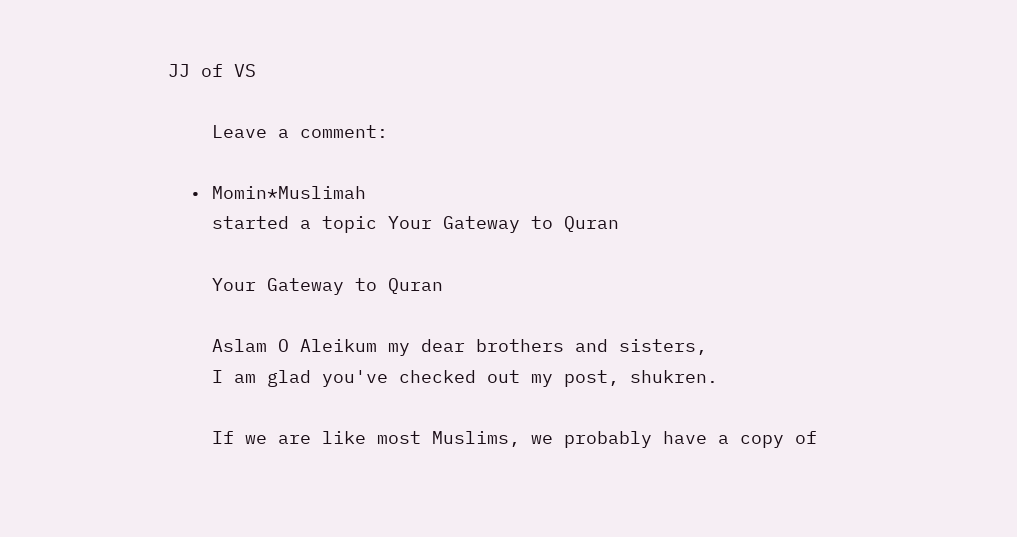JJ of VS

    Leave a comment:

  • Momin*Muslimah
    started a topic Your Gateway to Quran

    Your Gateway to Quran

    Aslam O Aleikum my dear brothers and sisters,
    I am glad you've checked out my post, shukren.

    If we are like most Muslims, we probably have a copy of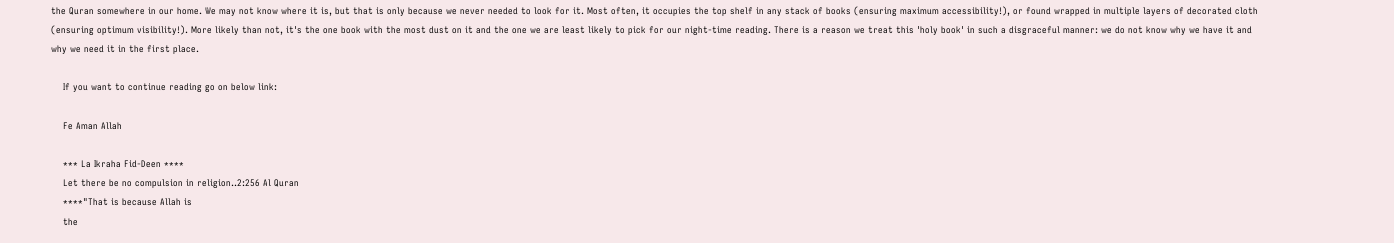the Quran somewhere in our home. We may not know where it is, but that is only because we never needed to look for it. Most often, it occupies the top shelf in any stack of books (ensuring maximum accessibility!), or found wrapped in multiple layers of decorated cloth (ensuring optimum visibility!). More likely than not, it's the one book with the most dust on it and the one we are least likely to pick for our night-time reading. There is a reason we treat this 'holy book' in such a disgraceful manner: we do not know why we have it and why we need it in the first place.

    If you want to continue reading go on below link:

    Fe Aman Allah

    *** La Ikraha Fid-Deen ****
    Let there be no compulsion in religion..2:256 Al Quran
    ****"That is because Allah is
    the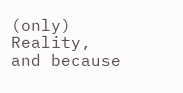(only) Reality, and because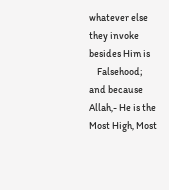whatever else they invoke besides Him is
    Falsehood; and because Allah,- He is the Most High, Most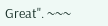Great". ~~~